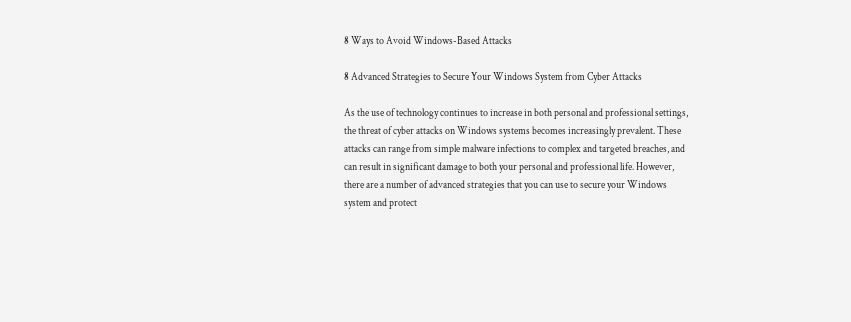8 Ways to Avoid Windows-Based Attacks

8 Advanced Strategies to Secure Your Windows System from Cyber Attacks

As the use of technology continues to increase in both personal and professional settings, the threat of cyber attacks on Windows systems becomes increasingly prevalent. These attacks can range from simple malware infections to complex and targeted breaches, and can result in significant damage to both your personal and professional life. However, there are a number of advanced strategies that you can use to secure your Windows system and protect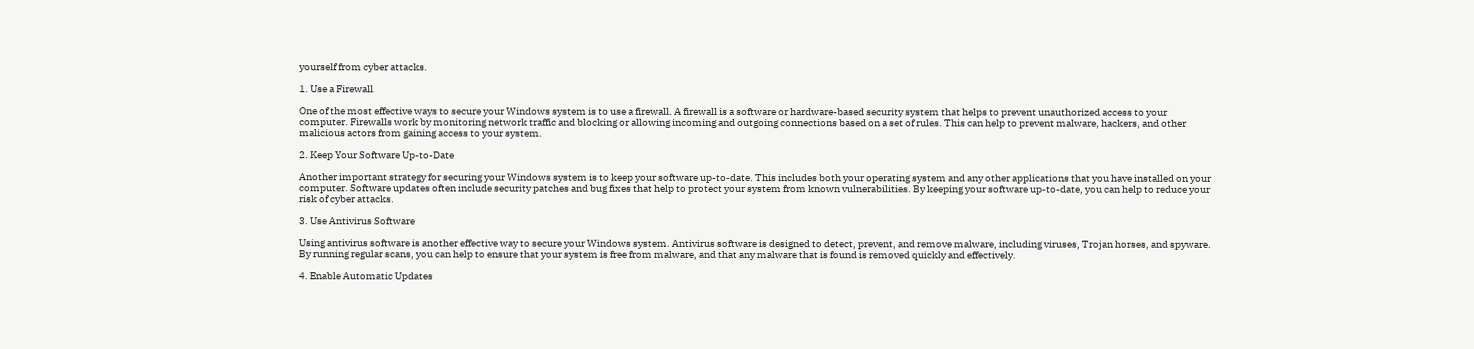yourself from cyber attacks.

1. Use a Firewall

One of the most effective ways to secure your Windows system is to use a firewall. A firewall is a software or hardware-based security system that helps to prevent unauthorized access to your computer. Firewalls work by monitoring network traffic and blocking or allowing incoming and outgoing connections based on a set of rules. This can help to prevent malware, hackers, and other malicious actors from gaining access to your system.

2. Keep Your Software Up-to-Date

Another important strategy for securing your Windows system is to keep your software up-to-date. This includes both your operating system and any other applications that you have installed on your computer. Software updates often include security patches and bug fixes that help to protect your system from known vulnerabilities. By keeping your software up-to-date, you can help to reduce your risk of cyber attacks.

3. Use Antivirus Software

Using antivirus software is another effective way to secure your Windows system. Antivirus software is designed to detect, prevent, and remove malware, including viruses, Trojan horses, and spyware. By running regular scans, you can help to ensure that your system is free from malware, and that any malware that is found is removed quickly and effectively.

4. Enable Automatic Updates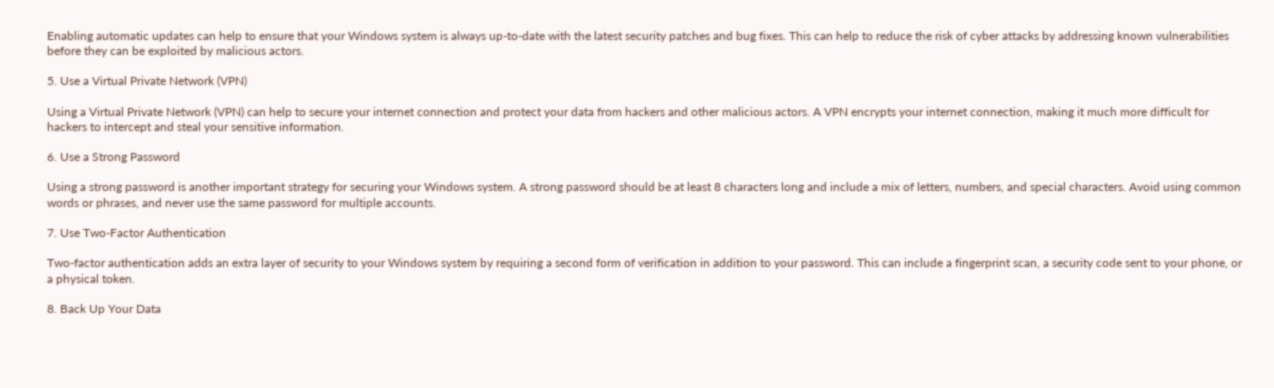Enabling automatic updates can help to ensure that your Windows system is always up-to-date with the latest security patches and bug fixes. This can help to reduce the risk of cyber attacks by addressing known vulnerabilities before they can be exploited by malicious actors.

5. Use a Virtual Private Network (VPN)

Using a Virtual Private Network (VPN) can help to secure your internet connection and protect your data from hackers and other malicious actors. A VPN encrypts your internet connection, making it much more difficult for hackers to intercept and steal your sensitive information.

6. Use a Strong Password

Using a strong password is another important strategy for securing your Windows system. A strong password should be at least 8 characters long and include a mix of letters, numbers, and special characters. Avoid using common words or phrases, and never use the same password for multiple accounts.

7. Use Two-Factor Authentication

Two-factor authentication adds an extra layer of security to your Windows system by requiring a second form of verification in addition to your password. This can include a fingerprint scan, a security code sent to your phone, or a physical token.

8. Back Up Your Data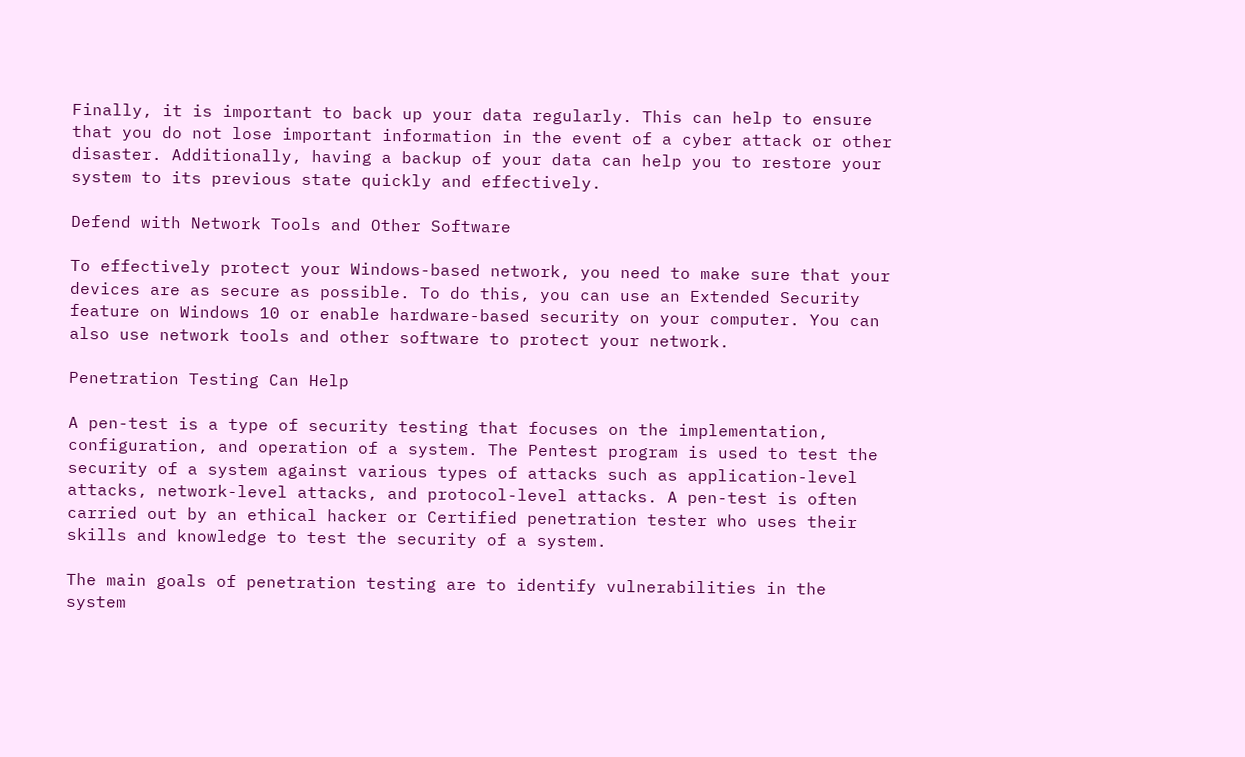Finally, it is important to back up your data regularly. This can help to ensure that you do not lose important information in the event of a cyber attack or other disaster. Additionally, having a backup of your data can help you to restore your system to its previous state quickly and effectively.

Defend with Network Tools and Other Software

To effectively protect your Windows-based network, you need to make sure that your devices are as secure as possible. To do this, you can use an Extended Security feature on Windows 10 or enable hardware-based security on your computer. You can also use network tools and other software to protect your network.

Penetration Testing Can Help

A pen-test is a type of security testing that focuses on the implementation, configuration, and operation of a system. The Pentest program is used to test the security of a system against various types of attacks such as application-level attacks, network-level attacks, and protocol-level attacks. A pen-test is often carried out by an ethical hacker or Certified penetration tester who uses their skills and knowledge to test the security of a system.

The main goals of penetration testing are to identify vulnerabilities in the system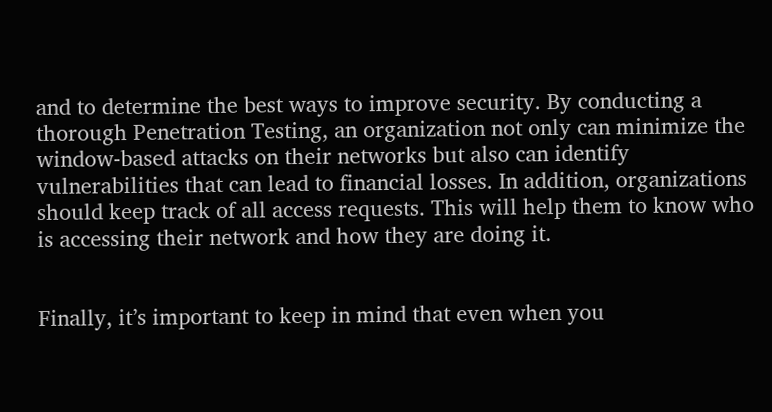and to determine the best ways to improve security. By conducting a thorough Penetration Testing, an organization not only can minimize the window-based attacks on their networks but also can identify vulnerabilities that can lead to financial losses. In addition, organizations should keep track of all access requests. This will help them to know who is accessing their network and how they are doing it.


Finally, it’s important to keep in mind that even when you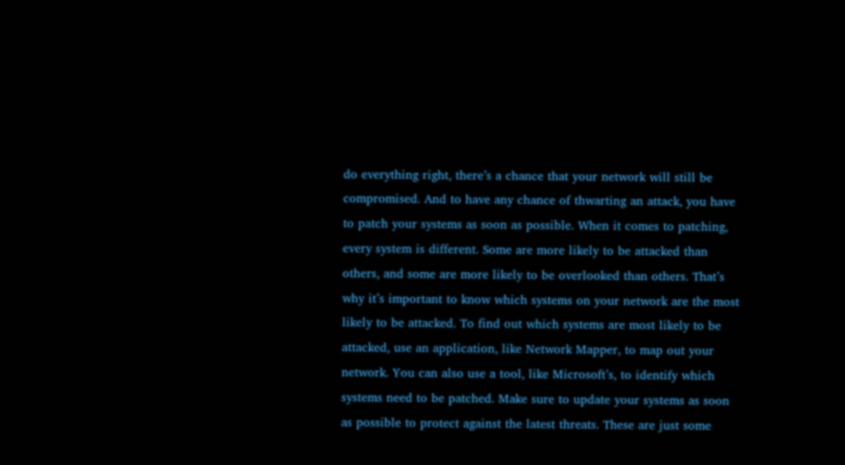do everything right, there’s a chance that your network will still be compromised. And to have any chance of thwarting an attack, you have to patch your systems as soon as possible. When it comes to patching, every system is different. Some are more likely to be attacked than others, and some are more likely to be overlooked than others. That’s why it’s important to know which systems on your network are the most likely to be attacked. To find out which systems are most likely to be attacked, use an application, like Network Mapper, to map out your network. You can also use a tool, like Microsoft’s, to identify which systems need to be patched. Make sure to update your systems as soon as possible to protect against the latest threats. These are just some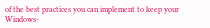of the best practices you can implement to keep your Windows-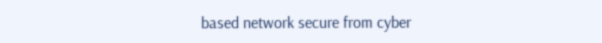based network secure from cyber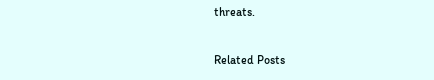threats.

Related Posts